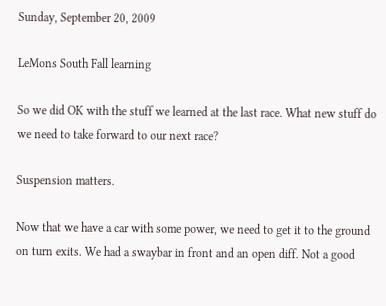Sunday, September 20, 2009

LeMons South Fall learning

So we did OK with the stuff we learned at the last race. What new stuff do we need to take forward to our next race?

Suspension matters.

Now that we have a car with some power, we need to get it to the ground on turn exits. We had a swaybar in front and an open diff. Not a good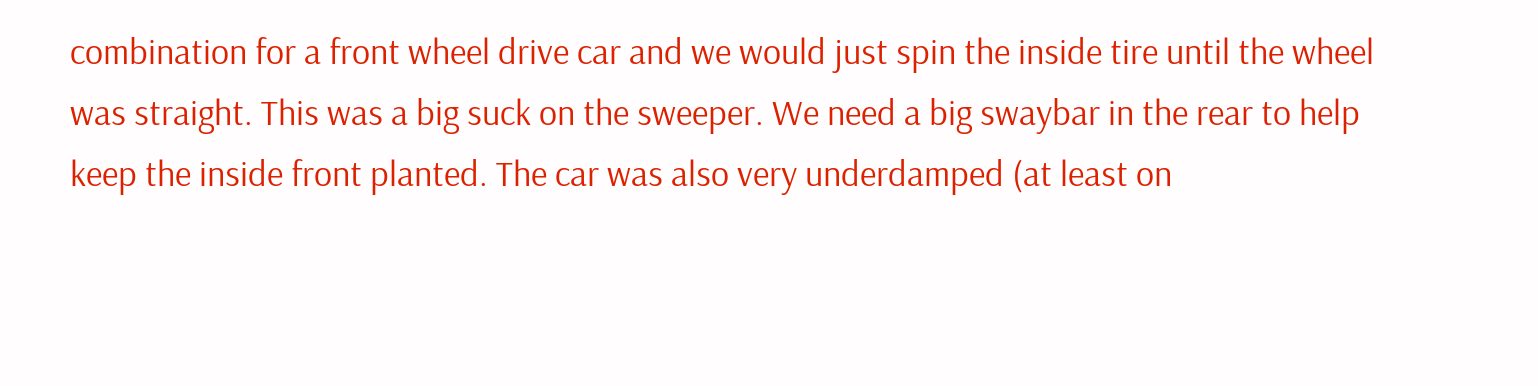combination for a front wheel drive car and we would just spin the inside tire until the wheel was straight. This was a big suck on the sweeper. We need a big swaybar in the rear to help keep the inside front planted. The car was also very underdamped (at least on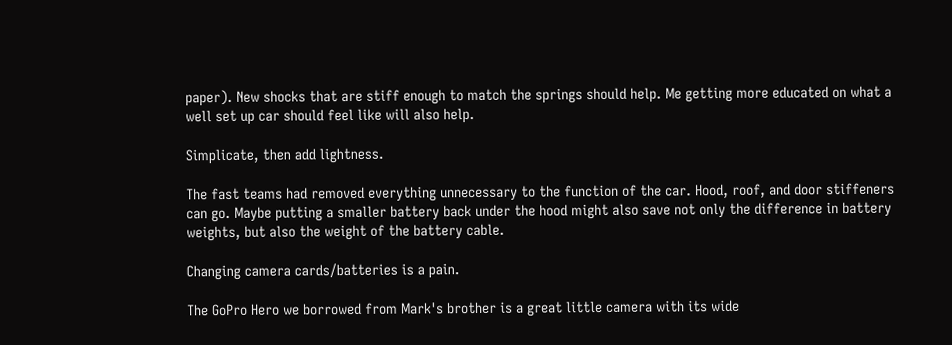paper). New shocks that are stiff enough to match the springs should help. Me getting more educated on what a well set up car should feel like will also help.

Simplicate, then add lightness.

The fast teams had removed everything unnecessary to the function of the car. Hood, roof, and door stiffeners can go. Maybe putting a smaller battery back under the hood might also save not only the difference in battery weights, but also the weight of the battery cable.

Changing camera cards/batteries is a pain.

The GoPro Hero we borrowed from Mark's brother is a great little camera with its wide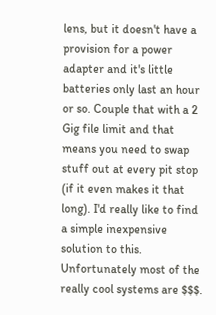lens, but it doesn't have a provision for a power adapter and it's little batteries only last an hour or so. Couple that with a 2 Gig file limit and that means you need to swap stuff out at every pit stop (if it even makes it that long). I'd really like to find a simple inexpensive solution to this. Unfortunately most of the really cool systems are $$$.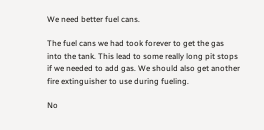We need better fuel cans.

The fuel cans we had took forever to get the gas into the tank. This lead to some really long pit stops if we needed to add gas. We should also get another fire extinguisher to use during fueling.

No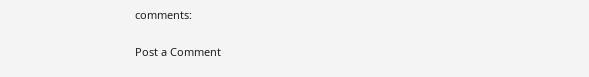comments:

Post a Comment